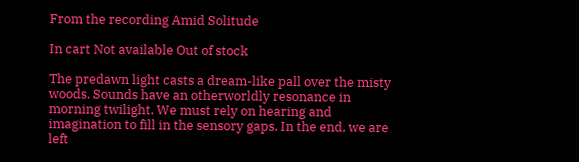From the recording Amid Solitude

In cart Not available Out of stock

The predawn light casts a dream-like pall over the misty woods. Sounds have an otherworldly resonance in morning twilight. We must rely on hearing and imagination to fill in the sensory gaps. In the end, we are left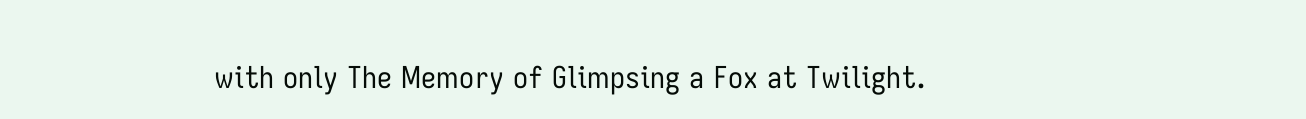with only The Memory of Glimpsing a Fox at Twilight.